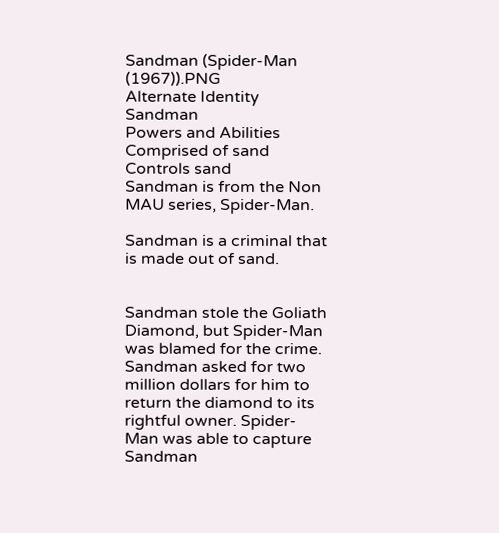Sandman (Spider-Man (1967)).PNG
Alternate Identity Sandman
Powers and Abilities Comprised of sand
Controls sand
Sandman is from the Non MAU series, Spider-Man.

Sandman is a criminal that is made out of sand.


Sandman stole the Goliath Diamond, but Spider-Man was blamed for the crime. Sandman asked for two million dollars for him to return the diamond to its rightful owner. Spider-Man was able to capture Sandman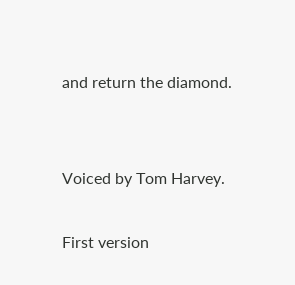and return the diamond.


Voiced by Tom Harvey.

First version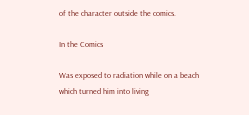of the character outside the comics.

In the Comics

Was exposed to radiation while on a beach which turned him into living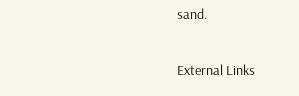sand.

External Links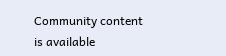Community content is available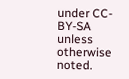under CC-BY-SA unless otherwise noted.